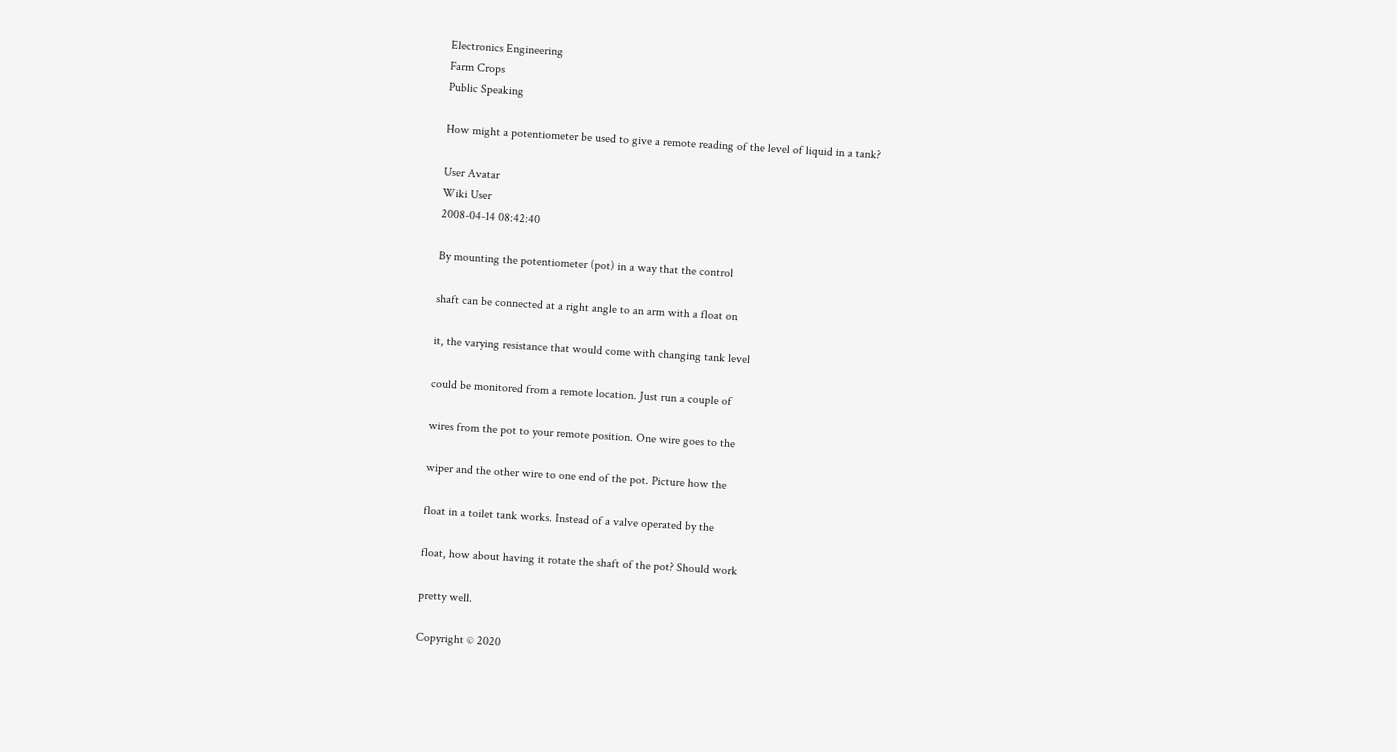Electronics Engineering
Farm Crops
Public Speaking

How might a potentiometer be used to give a remote reading of the level of liquid in a tank?

User Avatar
Wiki User
2008-04-14 08:42:40

By mounting the potentiometer (pot) in a way that the control

shaft can be connected at a right angle to an arm with a float on

it, the varying resistance that would come with changing tank level

could be monitored from a remote location. Just run a couple of

wires from the pot to your remote position. One wire goes to the

wiper and the other wire to one end of the pot. Picture how the

float in a toilet tank works. Instead of a valve operated by the

float, how about having it rotate the shaft of the pot? Should work

pretty well.

Copyright © 2020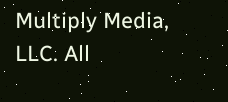Multiply Media, LLC. All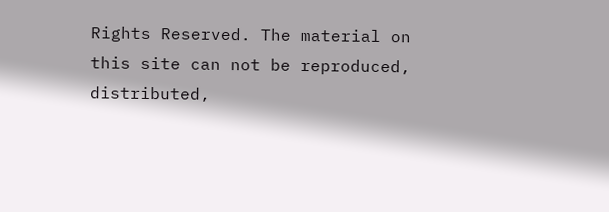Rights Reserved. The material on this site can not be reproduced, distributed,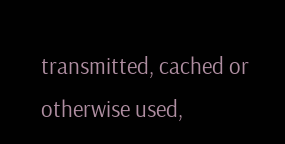transmitted, cached or otherwise used,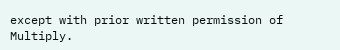except with prior written permission of Multiply.